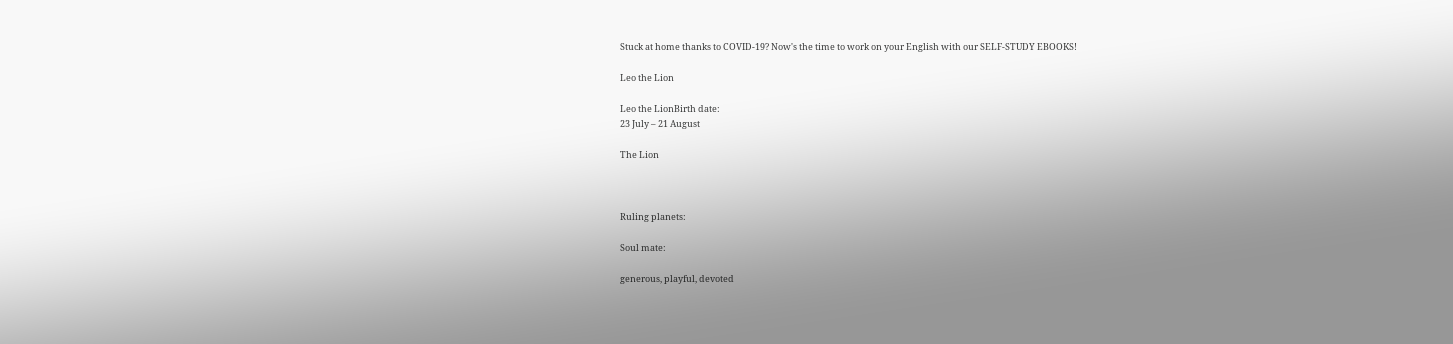Stuck at home thanks to COVID-19? Now's the time to work on your English with our SELF-STUDY EBOOKS!

Leo the Lion

Leo the LionBirth date:
23 July – 21 August

The Lion



Ruling planets:

Soul mate:

generous, playful, devoted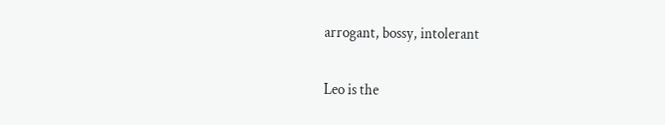arrogant, bossy, intolerant

Leo is the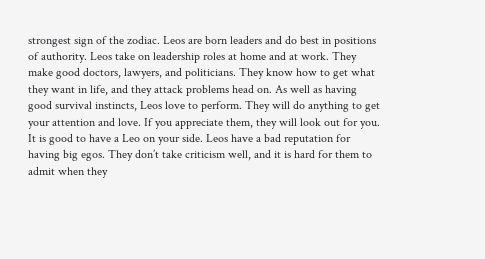strongest sign of the zodiac. Leos are born leaders and do best in positions of authority. Leos take on leadership roles at home and at work. They make good doctors, lawyers, and politicians. They know how to get what they want in life, and they attack problems head on. As well as having good survival instincts, Leos love to perform. They will do anything to get your attention and love. If you appreciate them, they will look out for you. It is good to have a Leo on your side. Leos have a bad reputation for having big egos. They don’t take criticism well, and it is hard for them to admit when they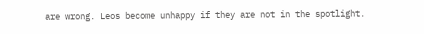are wrong. Leos become unhappy if they are not in the spotlight.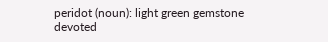peridot (noun): light green gemstone
devoted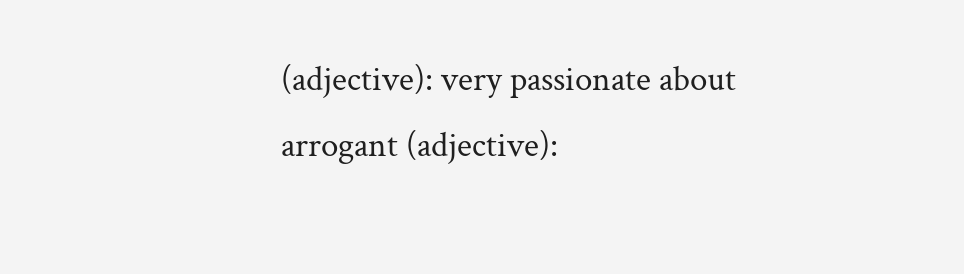(adjective): very passionate about
arrogant (adjective):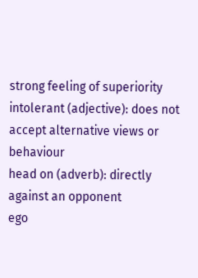strong feeling of superiority
intolerant (adjective): does not accept alternative views or behaviour
head on (adverb): directly against an opponent
ego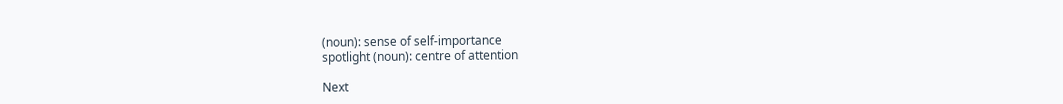(noun): sense of self-importance
spotlight (noun): centre of attention

Next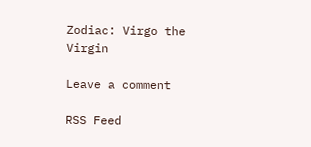Zodiac: Virgo the Virgin

Leave a comment

RSS Feed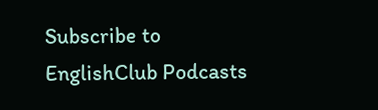Subscribe to EnglishClub Podcasts